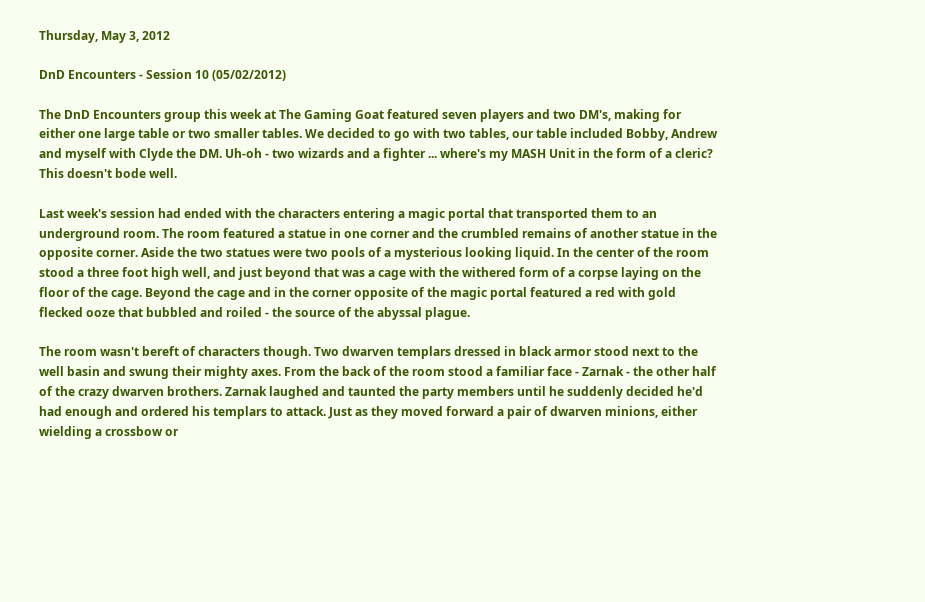Thursday, May 3, 2012

DnD Encounters - Session 10 (05/02/2012)

The DnD Encounters group this week at The Gaming Goat featured seven players and two DM's, making for either one large table or two smaller tables. We decided to go with two tables, our table included Bobby, Andrew and myself with Clyde the DM. Uh-oh - two wizards and a fighter ... where's my MASH Unit in the form of a cleric? This doesn't bode well.

Last week's session had ended with the characters entering a magic portal that transported them to an underground room. The room featured a statue in one corner and the crumbled remains of another statue in the opposite corner. Aside the two statues were two pools of a mysterious looking liquid. In the center of the room stood a three foot high well, and just beyond that was a cage with the withered form of a corpse laying on the floor of the cage. Beyond the cage and in the corner opposite of the magic portal featured a red with gold flecked ooze that bubbled and roiled - the source of the abyssal plague.

The room wasn't bereft of characters though. Two dwarven templars dressed in black armor stood next to the well basin and swung their mighty axes. From the back of the room stood a familiar face - Zarnak - the other half of the crazy dwarven brothers. Zarnak laughed and taunted the party members until he suddenly decided he'd had enough and ordered his templars to attack. Just as they moved forward a pair of dwarven minions, either wielding a crossbow or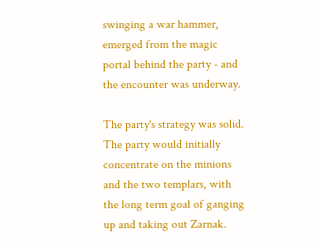swinging a war hammer, emerged from the magic portal behind the party - and the encounter was underway.

The party's strategy was solid. The party would initially concentrate on the minions and the two templars, with the long term goal of ganging up and taking out Zarnak.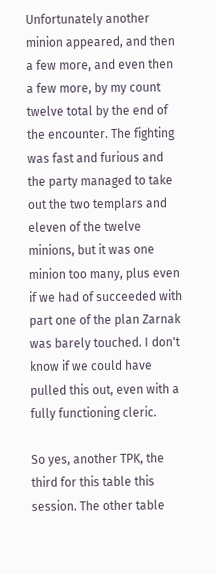Unfortunately another minion appeared, and then a few more, and even then a few more, by my count twelve total by the end of the encounter. The fighting was fast and furious and the party managed to take out the two templars and eleven of the twelve minions, but it was one minion too many, plus even if we had of succeeded with part one of the plan Zarnak was barely touched. I don't know if we could have pulled this out, even with a fully functioning cleric.

So yes, another TPK, the third for this table this session. The other table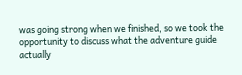was going strong when we finished, so we took the opportunity to discuss what the adventure guide actually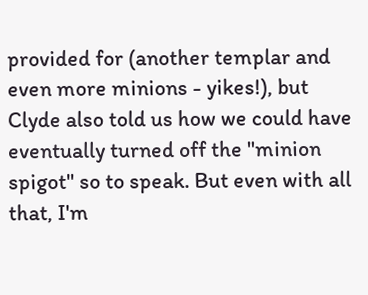provided for (another templar and even more minions - yikes!), but Clyde also told us how we could have eventually turned off the "minion spigot" so to speak. But even with all that, I'm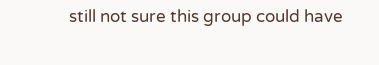still not sure this group could have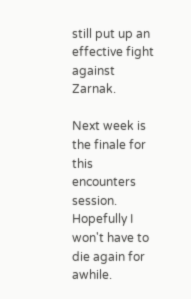still put up an effective fight against Zarnak.

Next week is the finale for this encounters session. Hopefully I won't have to die again for awhile.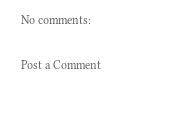No comments:

Post a Comment